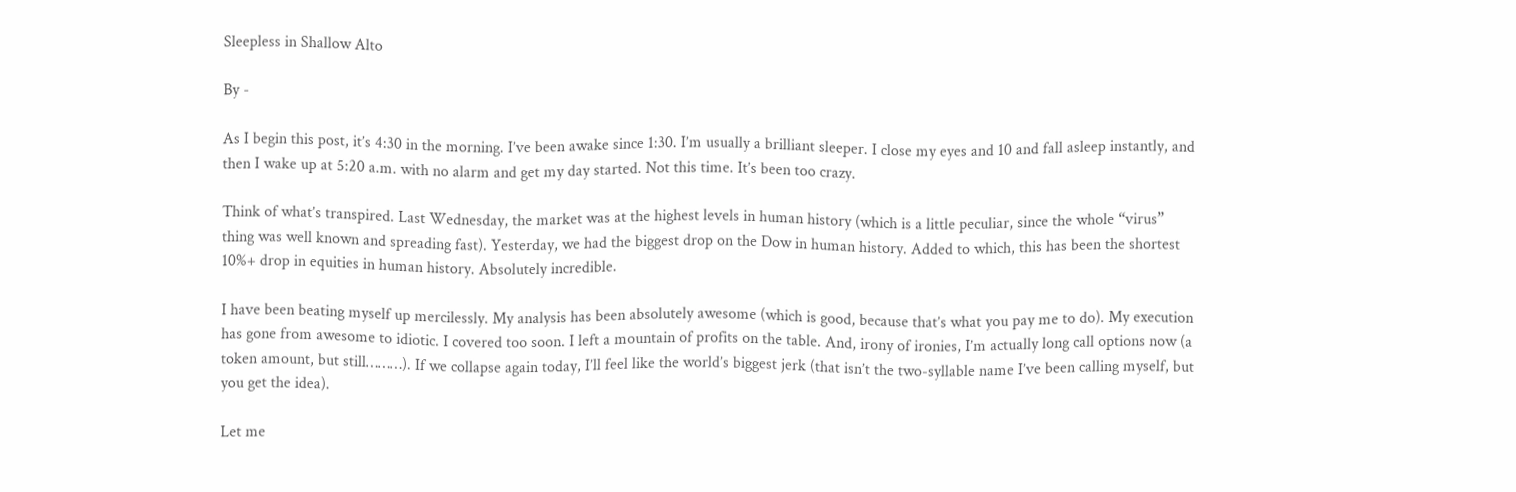Sleepless in Shallow Alto

By -

As I begin this post, it’s 4:30 in the morning. I’ve been awake since 1:30. I’m usually a brilliant sleeper. I close my eyes and 10 and fall asleep instantly, and then I wake up at 5:20 a.m. with no alarm and get my day started. Not this time. It’s been too crazy.

Think of what’s transpired. Last Wednesday, the market was at the highest levels in human history (which is a little peculiar, since the whole “virus” thing was well known and spreading fast). Yesterday, we had the biggest drop on the Dow in human history. Added to which, this has been the shortest 10%+ drop in equities in human history. Absolutely incredible.

I have been beating myself up mercilessly. My analysis has been absolutely awesome (which is good, because that’s what you pay me to do). My execution has gone from awesome to idiotic. I covered too soon. I left a mountain of profits on the table. And, irony of ironies, I’m actually long call options now (a token amount, but still………). If we collapse again today, I’ll feel like the world’s biggest jerk (that isn’t the two-syllable name I’ve been calling myself, but you get the idea).

Let me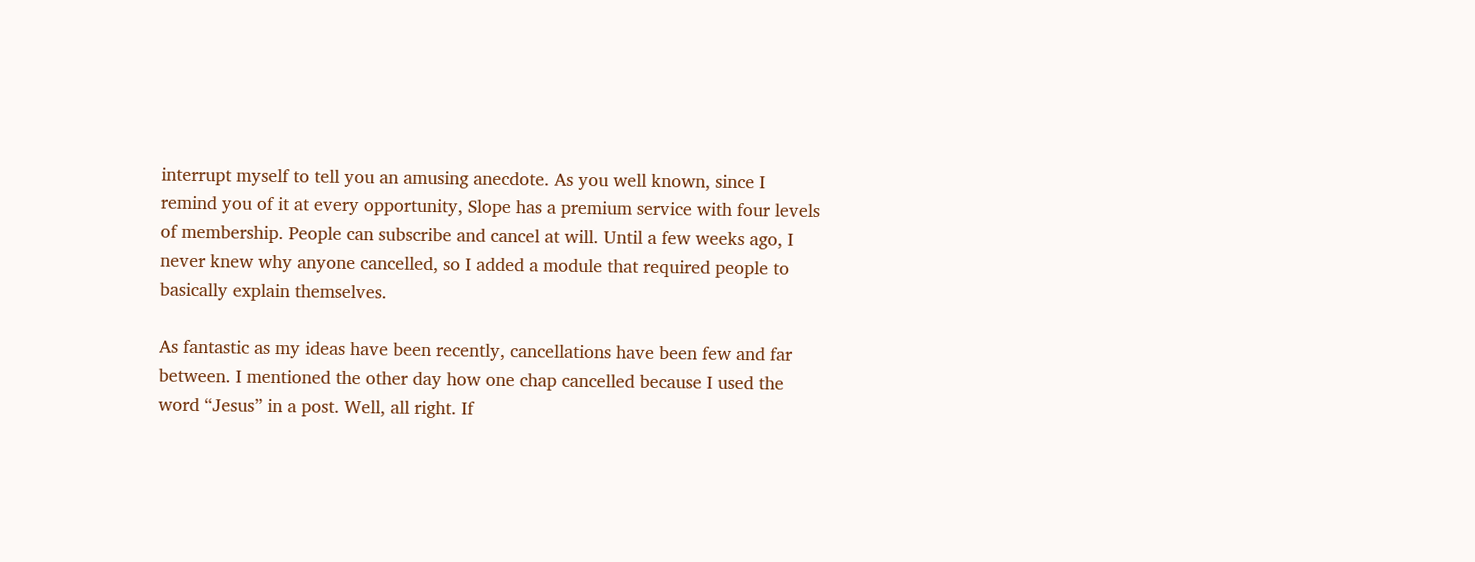interrupt myself to tell you an amusing anecdote. As you well known, since I remind you of it at every opportunity, Slope has a premium service with four levels of membership. People can subscribe and cancel at will. Until a few weeks ago, I never knew why anyone cancelled, so I added a module that required people to basically explain themselves.

As fantastic as my ideas have been recently, cancellations have been few and far between. I mentioned the other day how one chap cancelled because I used the word “Jesus” in a post. Well, all right. If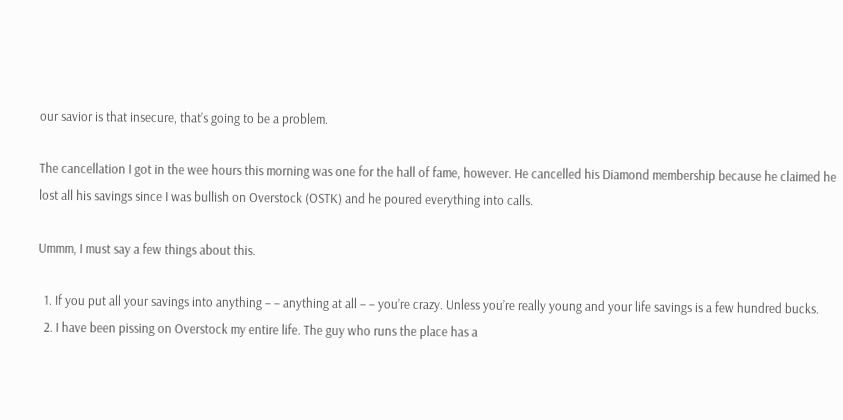our savior is that insecure, that’s going to be a problem.

The cancellation I got in the wee hours this morning was one for the hall of fame, however. He cancelled his Diamond membership because he claimed he lost all his savings since I was bullish on Overstock (OSTK) and he poured everything into calls.

Ummm, I must say a few things about this.

  1. If you put all your savings into anything – – anything at all – – you’re crazy. Unless you’re really young and your life savings is a few hundred bucks.
  2. I have been pissing on Overstock my entire life. The guy who runs the place has a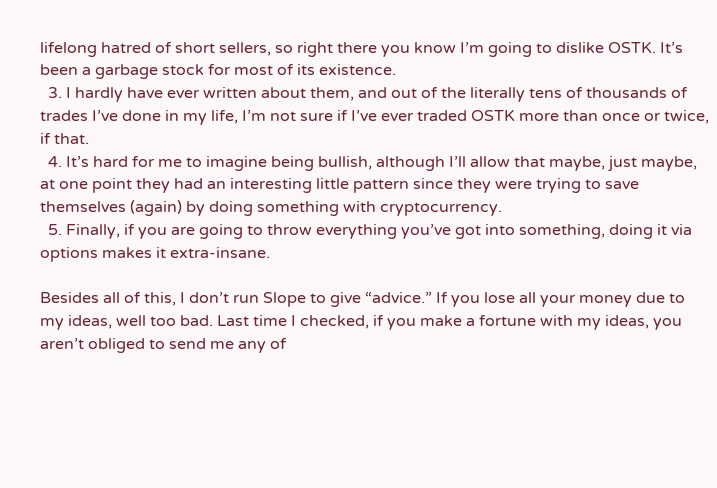lifelong hatred of short sellers, so right there you know I’m going to dislike OSTK. It’s been a garbage stock for most of its existence.
  3. I hardly have ever written about them, and out of the literally tens of thousands of trades I’ve done in my life, I’m not sure if I’ve ever traded OSTK more than once or twice, if that.
  4. It’s hard for me to imagine being bullish, although I’ll allow that maybe, just maybe, at one point they had an interesting little pattern since they were trying to save themselves (again) by doing something with cryptocurrency.
  5. Finally, if you are going to throw everything you’ve got into something, doing it via options makes it extra-insane.

Besides all of this, I don’t run Slope to give “advice.” If you lose all your money due to my ideas, well too bad. Last time I checked, if you make a fortune with my ideas, you aren’t obliged to send me any of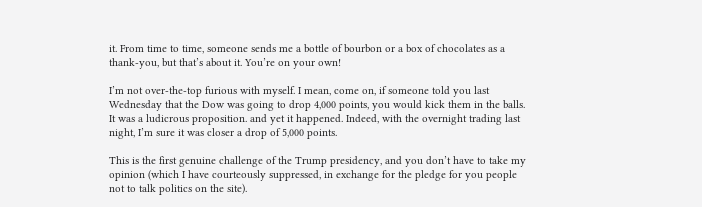it. From time to time, someone sends me a bottle of bourbon or a box of chocolates as a thank-you, but that’s about it. You’re on your own!

I’m not over-the-top furious with myself. I mean, come on, if someone told you last Wednesday that the Dow was going to drop 4,000 points, you would kick them in the balls. It was a ludicrous proposition. and yet it happened. Indeed, with the overnight trading last night, I’m sure it was closer a drop of 5,000 points.

This is the first genuine challenge of the Trump presidency, and you don’t have to take my opinion (which I have courteously suppressed, in exchange for the pledge for you people not to talk politics on the site).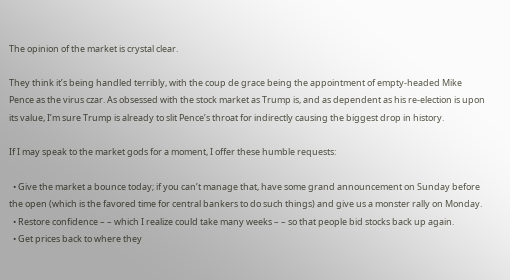The opinion of the market is crystal clear.

They think it’s being handled terribly, with the coup de grace being the appointment of empty-headed Mike Pence as the virus czar. As obsessed with the stock market as Trump is, and as dependent as his re-election is upon its value, I’m sure Trump is already to slit Pence’s throat for indirectly causing the biggest drop in history.

If I may speak to the market gods for a moment, I offer these humble requests:

  • Give the market a bounce today; if you can’t manage that, have some grand announcement on Sunday before the open (which is the favored time for central bankers to do such things) and give us a monster rally on Monday.
  • Restore confidence – – which I realize could take many weeks – – so that people bid stocks back up again.
  • Get prices back to where they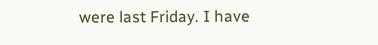were last Friday. I have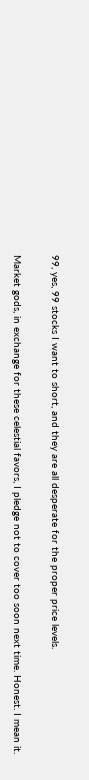99, yes, 99 stocks I want to short, and they are all desperate for the proper price levels.

Market gods, in exchange for these celestial favors, I pledge not to cover too soon next time. Honest. I mean it.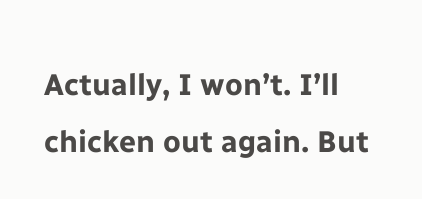Actually, I won’t. I’ll chicken out again. But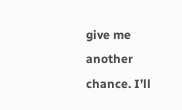give me another chance. I’ll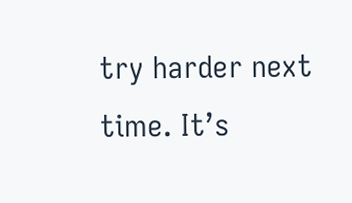try harder next time. It’s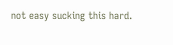not easy sucking this hard.